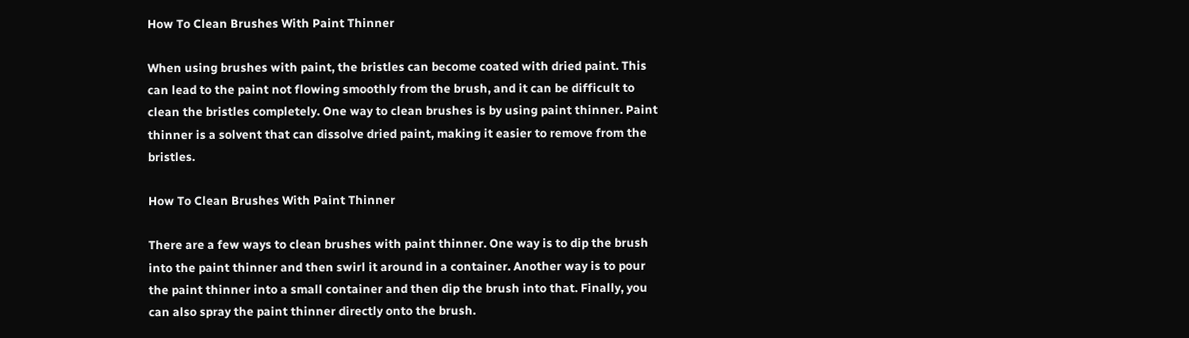How To Clean Brushes With Paint Thinner

When using brushes with paint, the bristles can become coated with dried paint. This can lead to the paint not flowing smoothly from the brush, and it can be difficult to clean the bristles completely. One way to clean brushes is by using paint thinner. Paint thinner is a solvent that can dissolve dried paint, making it easier to remove from the bristles.

How To Clean Brushes With Paint Thinner

There are a few ways to clean brushes with paint thinner. One way is to dip the brush into the paint thinner and then swirl it around in a container. Another way is to pour the paint thinner into a small container and then dip the brush into that. Finally, you can also spray the paint thinner directly onto the brush.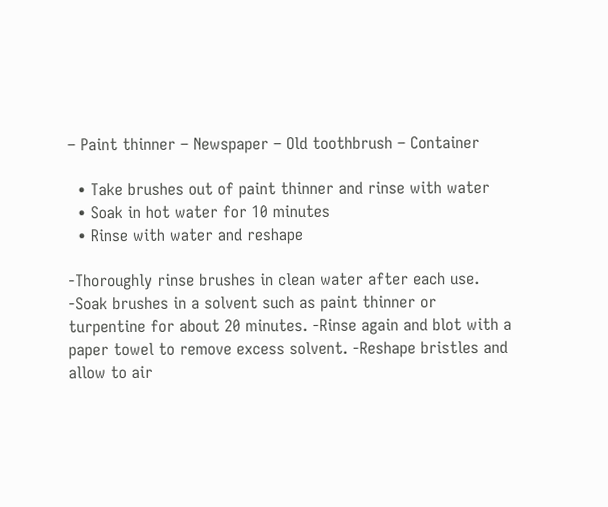– Paint thinner – Newspaper – Old toothbrush – Container

  • Take brushes out of paint thinner and rinse with water
  • Soak in hot water for 10 minutes
  • Rinse with water and reshape

-Thoroughly rinse brushes in clean water after each use. -Soak brushes in a solvent such as paint thinner or turpentine for about 20 minutes. -Rinse again and blot with a paper towel to remove excess solvent. -Reshape bristles and allow to air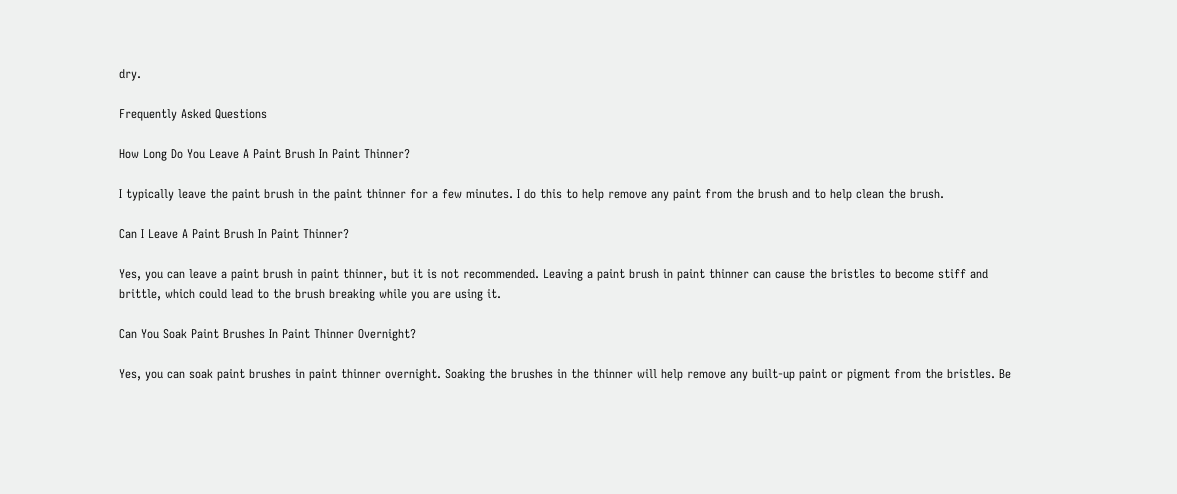dry.

Frequently Asked Questions

How Long Do You Leave A Paint Brush In Paint Thinner?

I typically leave the paint brush in the paint thinner for a few minutes. I do this to help remove any paint from the brush and to help clean the brush.

Can I Leave A Paint Brush In Paint Thinner?

Yes, you can leave a paint brush in paint thinner, but it is not recommended. Leaving a paint brush in paint thinner can cause the bristles to become stiff and brittle, which could lead to the brush breaking while you are using it.

Can You Soak Paint Brushes In Paint Thinner Overnight?

Yes, you can soak paint brushes in paint thinner overnight. Soaking the brushes in the thinner will help remove any built-up paint or pigment from the bristles. Be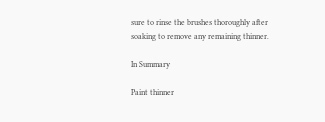sure to rinse the brushes thoroughly after soaking to remove any remaining thinner.

In Summary

Paint thinner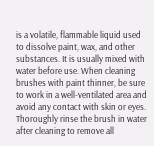is a volatile, flammable liquid used to dissolve paint, wax, and other substances. It is usually mixed with water before use. When cleaning brushes with paint thinner, be sure to work in a well-ventilated area and avoid any contact with skin or eyes. Thoroughly rinse the brush in water after cleaning to remove all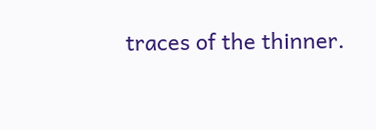traces of the thinner.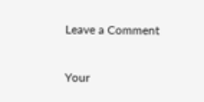Leave a Comment

Your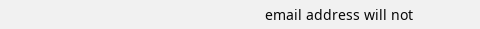email address will not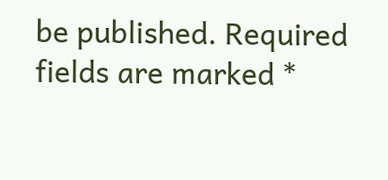be published. Required fields are marked *